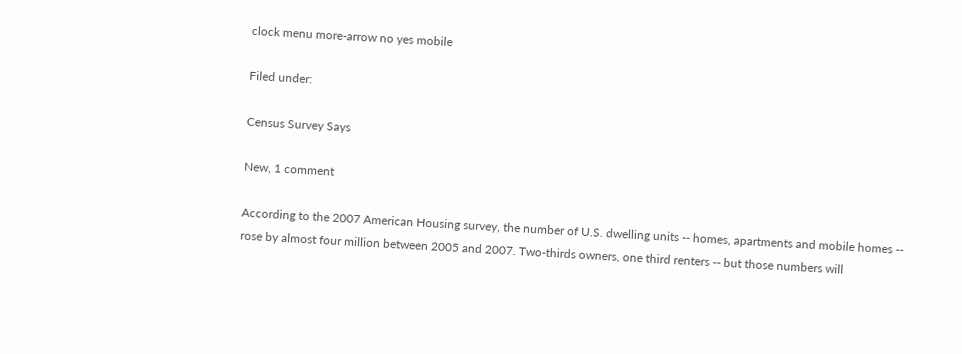clock menu more-arrow no yes mobile

Filed under:

Census Survey Says

New, 1 comment

According to the 2007 American Housing survey, the number of U.S. dwelling units -- homes, apartments and mobile homes -- rose by almost four million between 2005 and 2007. Two-thirds owners, one third renters -- but those numbers will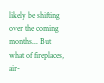likely be shifting over the coming months... But what of fireplaces, air-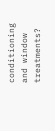conditioning and window treatments?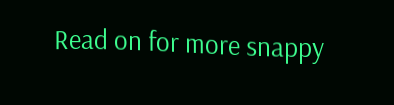Read on for more snappy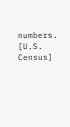numbers. [U.S. Census]